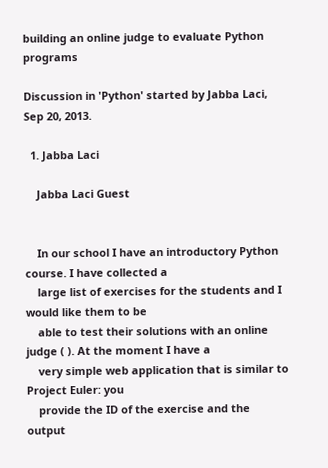building an online judge to evaluate Python programs

Discussion in 'Python' started by Jabba Laci, Sep 20, 2013.

  1. Jabba Laci

    Jabba Laci Guest


    In our school I have an introductory Python course. I have collected a
    large list of exercises for the students and I would like them to be
    able to test their solutions with an online judge ( ). At the moment I have a
    very simple web application that is similar to Project Euler: you
    provide the ID of the exercise and the output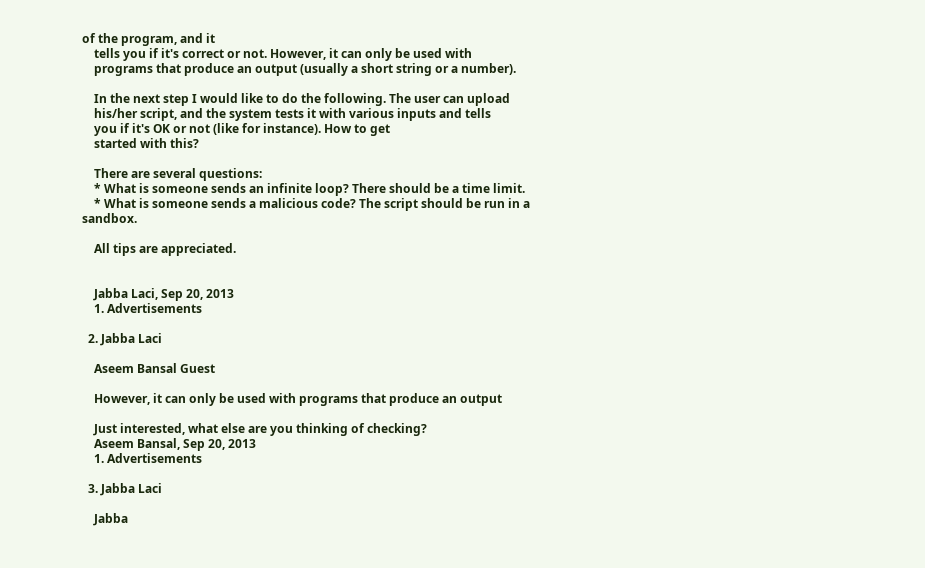of the program, and it
    tells you if it's correct or not. However, it can only be used with
    programs that produce an output (usually a short string or a number).

    In the next step I would like to do the following. The user can upload
    his/her script, and the system tests it with various inputs and tells
    you if it's OK or not (like for instance). How to get
    started with this?

    There are several questions:
    * What is someone sends an infinite loop? There should be a time limit.
    * What is someone sends a malicious code? The script should be run in a sandbox.

    All tips are appreciated.


    Jabba Laci, Sep 20, 2013
    1. Advertisements

  2. Jabba Laci

    Aseem Bansal Guest

    However, it can only be used with programs that produce an output

    Just interested, what else are you thinking of checking?
    Aseem Bansal, Sep 20, 2013
    1. Advertisements

  3. Jabba Laci

    Jabba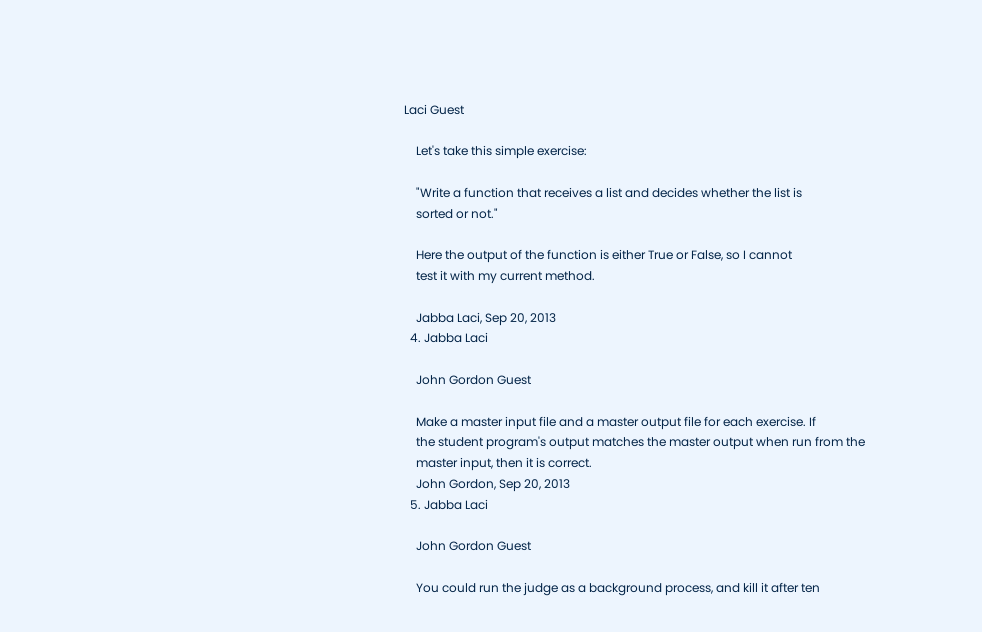Laci Guest

    Let's take this simple exercise:

    "Write a function that receives a list and decides whether the list is
    sorted or not."

    Here the output of the function is either True or False, so I cannot
    test it with my current method.

    Jabba Laci, Sep 20, 2013
  4. Jabba Laci

    John Gordon Guest

    Make a master input file and a master output file for each exercise. If
    the student program's output matches the master output when run from the
    master input, then it is correct.
    John Gordon, Sep 20, 2013
  5. Jabba Laci

    John Gordon Guest

    You could run the judge as a background process, and kill it after ten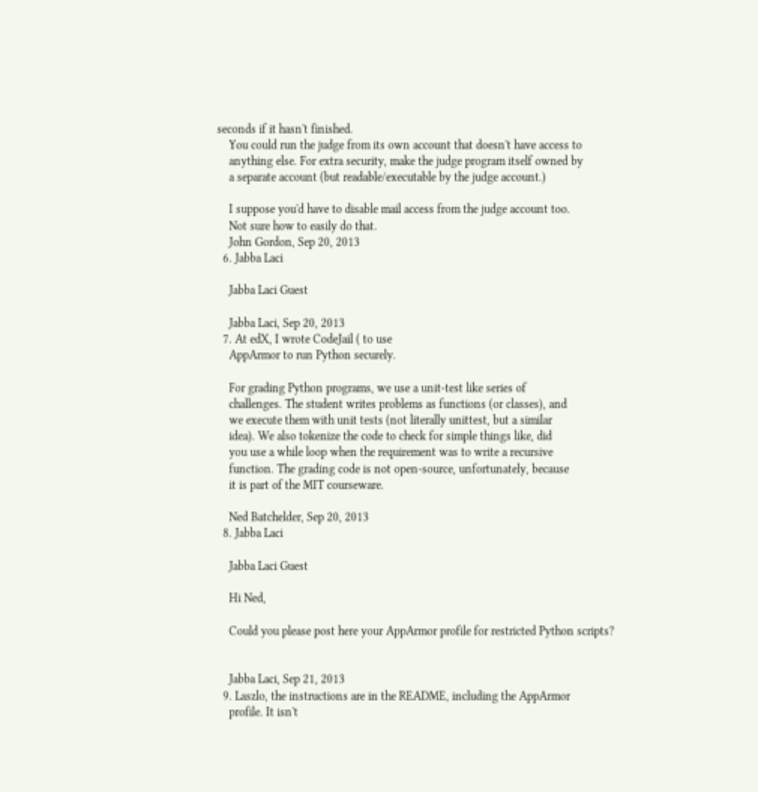seconds if it hasn't finished.
    You could run the judge from its own account that doesn't have access to
    anything else. For extra security, make the judge program itself owned by
    a separate account (but readable/executable by the judge account.)

    I suppose you'd have to disable mail access from the judge account too.
    Not sure how to easily do that.
    John Gordon, Sep 20, 2013
  6. Jabba Laci

    Jabba Laci Guest

    Jabba Laci, Sep 20, 2013
  7. At edX, I wrote CodeJail ( to use
    AppArmor to run Python securely.

    For grading Python programs, we use a unit-test like series of
    challenges. The student writes problems as functions (or classes), and
    we execute them with unit tests (not literally unittest, but a similar
    idea). We also tokenize the code to check for simple things like, did
    you use a while loop when the requirement was to write a recursive
    function. The grading code is not open-source, unfortunately, because
    it is part of the MIT courseware.

    Ned Batchelder, Sep 20, 2013
  8. Jabba Laci

    Jabba Laci Guest

    Hi Ned,

    Could you please post here your AppArmor profile for restricted Python scripts?


    Jabba Laci, Sep 21, 2013
  9. Laszlo, the instructions are in the README, including the AppArmor
    profile. It isn't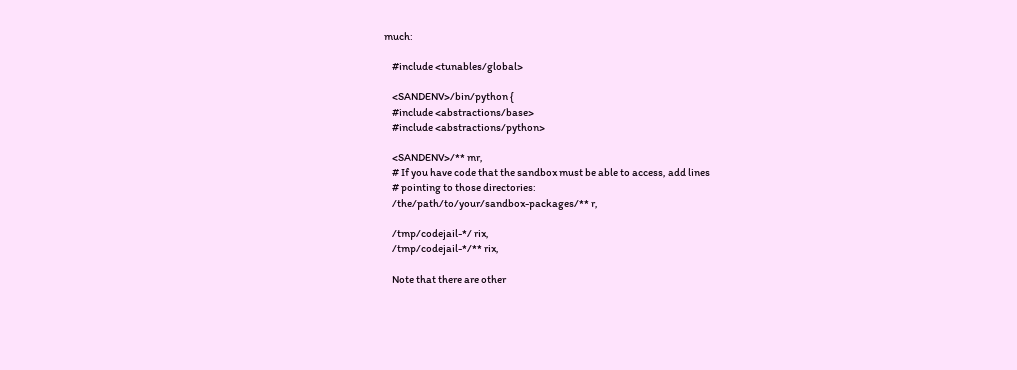much:

    #include <tunables/global>

    <SANDENV>/bin/python {
    #include <abstractions/base>
    #include <abstractions/python>

    <SANDENV>/** mr,
    # If you have code that the sandbox must be able to access, add lines
    # pointing to those directories:
    /the/path/to/your/sandbox-packages/** r,

    /tmp/codejail-*/ rix,
    /tmp/codejail-*/** rix,

    Note that there are other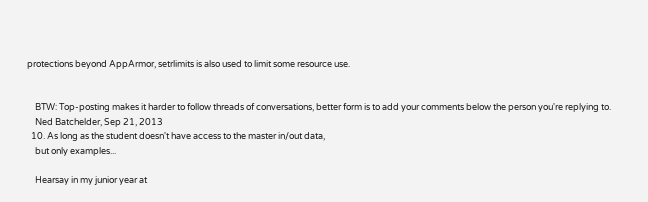protections beyond AppArmor, setrlimits is also used to limit some resource use.


    BTW: Top-posting makes it harder to follow threads of conversations, better form is to add your comments below the person you're replying to.
    Ned Batchelder, Sep 21, 2013
  10. As long as the student doesn't have access to the master in/out data,
    but only examples...

    Hearsay in my junior year at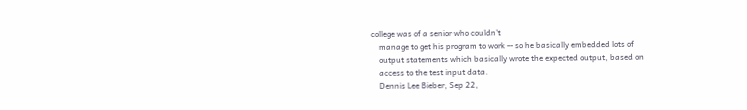college was of a senior who couldn't
    manage to get his program to work -- so he basically embedded lots of
    output statements which basically wrote the expected output, based on
    access to the test input data.
    Dennis Lee Bieber, Sep 22,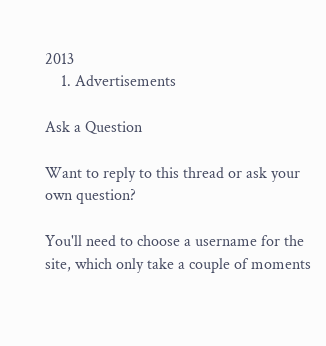2013
    1. Advertisements

Ask a Question

Want to reply to this thread or ask your own question?

You'll need to choose a username for the site, which only take a couple of moments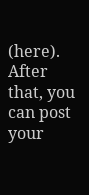(here). After that, you can post your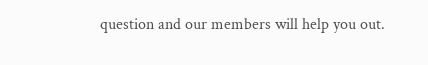question and our members will help you out.